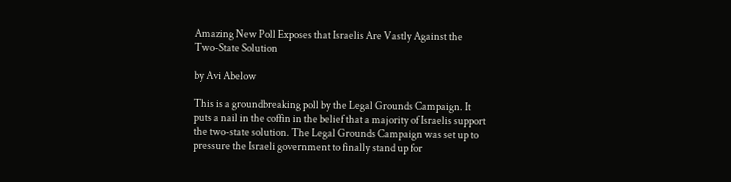Amazing New Poll Exposes that Israelis Are Vastly Against the Two-State Solution

by Avi Abelow

This is a groundbreaking poll by the Legal Grounds Campaign. It puts a nail in the coffin in the belief that a majority of Israelis support the two-state solution. The Legal Grounds Campaign was set up to pressure the Israeli government to finally stand up for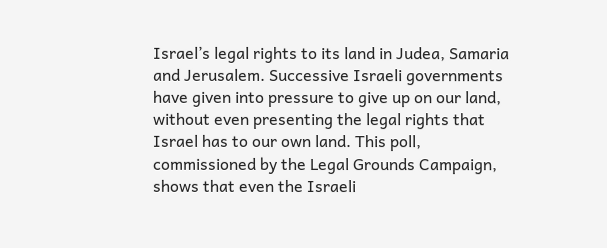Israel’s legal rights to its land in Judea, Samaria and Jerusalem. Successive Israeli governments have given into pressure to give up on our land, without even presenting the legal rights that Israel has to our own land. This poll, commissioned by the Legal Grounds Campaign, shows that even the Israeli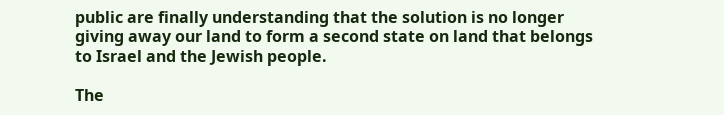public are finally understanding that the solution is no longer giving away our land to form a second state on land that belongs to Israel and the Jewish people.

The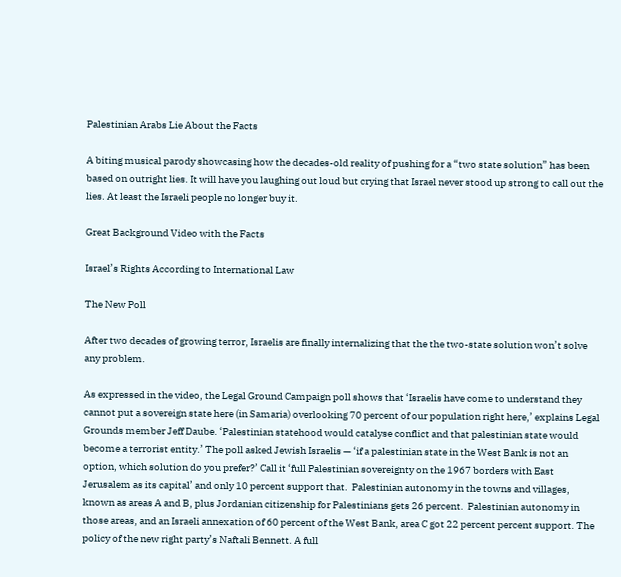Palestinian Arabs Lie About the Facts

A biting musical parody showcasing how the decades-old reality of pushing for a “two state solution” has been based on outright lies. It will have you laughing out loud but crying that Israel never stood up strong to call out the lies. At least the Israeli people no longer buy it.

Great Background Video with the Facts

Israel’s Rights According to International Law

The New Poll

After two decades of growing terror, Israelis are finally internalizing that the the two-state solution won’t solve any problem.

As expressed in the video, the Legal Ground Campaign poll shows that ‘Israelis have come to understand they cannot put a sovereign state here (in Samaria) overlooking 70 percent of our population right here,’ explains Legal Grounds member Jeff Daube. ‘Palestinian statehood would catalyse conflict and that palestinian state would become a terrorist entity.’ The poll asked Jewish Israelis — ‘if a palestinian state in the West Bank is not an option, which solution do you prefer?’ Call it ‘full Palestinian sovereignty on the 1967 borders with East Jerusalem as its capital’ and only 10 percent support that.  Palestinian autonomy in the towns and villages, known as areas A and B, plus Jordanian citizenship for Palestinians gets 26 percent.  Palestinian autonomy in those areas, and an Israeli annexation of 60 percent of the West Bank, area C got 22 percent percent support. The policy of the new right party’s Naftali Bennett. A full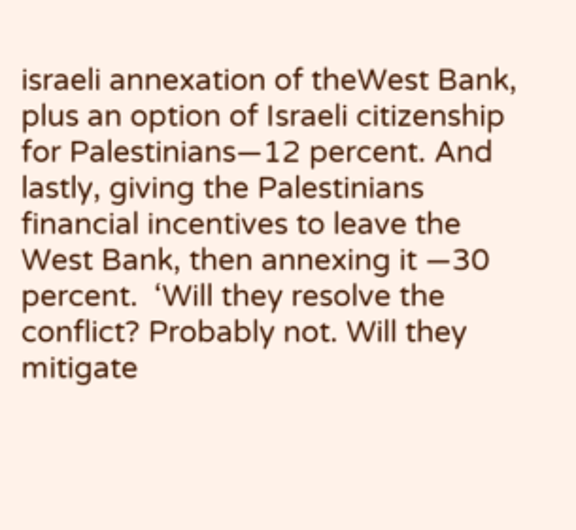israeli annexation of theWest Bank, plus an option of Israeli citizenship for Palestinians—12 percent. And lastly, giving the Palestinians financial incentives to leave the West Bank, then annexing it —30 percent.  ‘Will they resolve the conflict? Probably not. Will they mitigate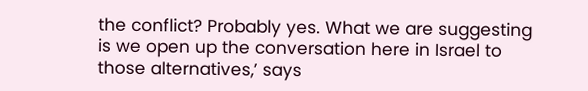the conflict? Probably yes. What we are suggesting is we open up the conversation here in Israel to those alternatives,’ says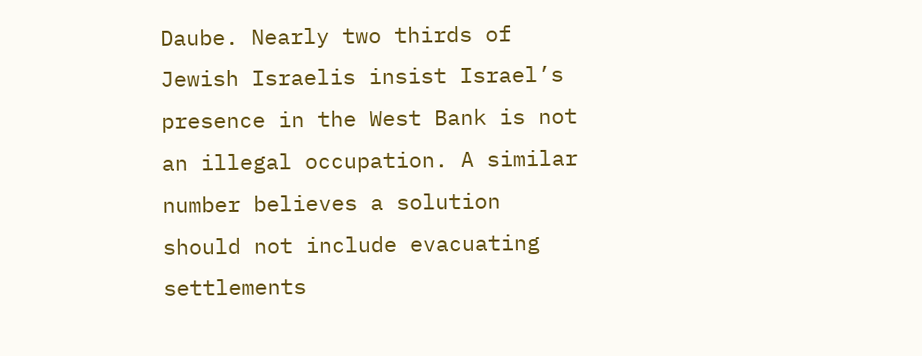Daube. Nearly two thirds of Jewish Israelis insist Israel’s presence in the West Bank is not an illegal occupation. A similar number believes a solution should not include evacuating settlements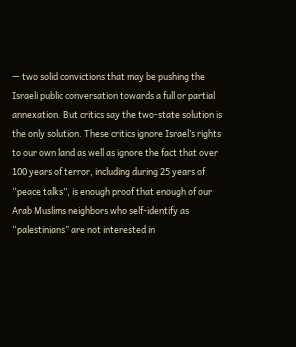— two solid convictions that may be pushing the Israeli public conversation towards a full or partial annexation. But critics say the two-state solution is the only solution. These critics ignore Israel’s rights to our own land as well as ignore the fact that over 100 years of terror, including during 25 years of “peace talks”, is enough proof that enough of our Arab Muslims neighbors who self-identify as “palestinians” are not interested in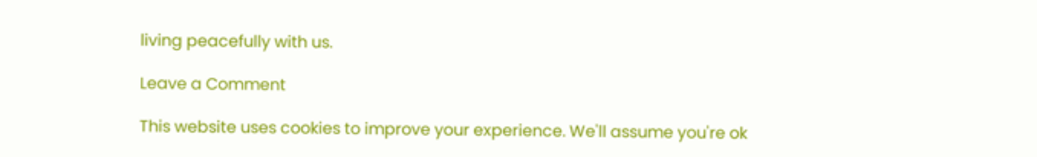living peacefully with us.

Leave a Comment

This website uses cookies to improve your experience. We'll assume you're ok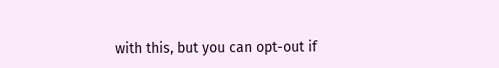with this, but you can opt-out if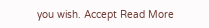you wish. Accept Read More